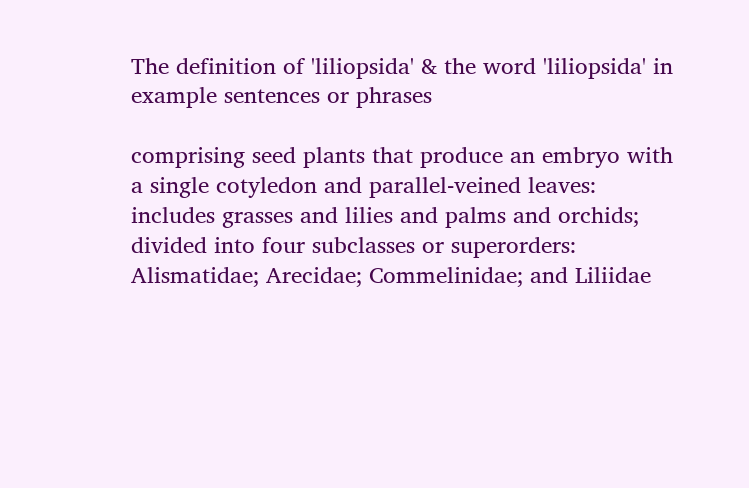The definition of 'liliopsida' & the word 'liliopsida' in example sentences or phrases

comprising seed plants that produce an embryo with a single cotyledon and parallel-veined leaves: includes grasses and lilies and palms and orchids; divided into four subclasses or superorders: Alismatidae; Arecidae; Commelinidae; and Liliidae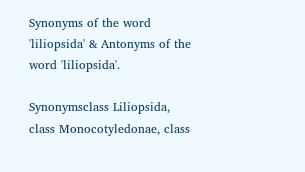Synonyms of the word 'liliopsida' & Antonyms of the word 'liliopsida'.

Synonymsclass Liliopsida, class Monocotyledonae, class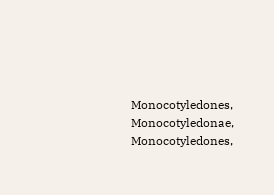Monocotyledones, Monocotyledonae, Monocotyledones,